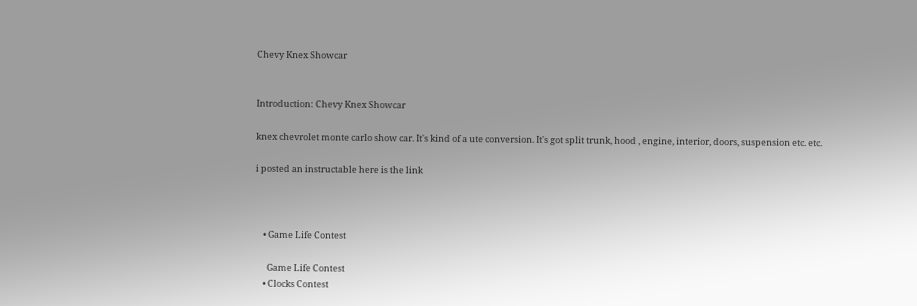Chevy Knex Showcar


Introduction: Chevy Knex Showcar

knex chevrolet monte carlo show car. It's kind of a ute conversion. It's got split trunk, hood , engine, interior, doors, suspension etc. etc.

i posted an instructable here is the link



    • Game Life Contest

      Game Life Contest
    • Clocks Contest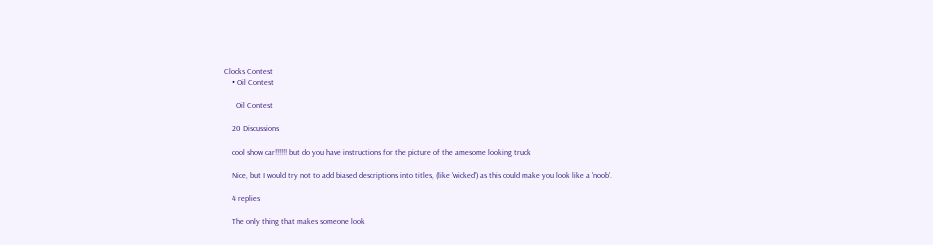Clocks Contest
    • Oil Contest

      Oil Contest

    20 Discussions

    cool show car!!!!!! but do you have instructions for the picture of the amesome looking truck

    Nice, but I would try not to add biased descriptions into titles, (like 'wicked') as this could make you look like a 'noob'.

    4 replies

    The only thing that makes someone look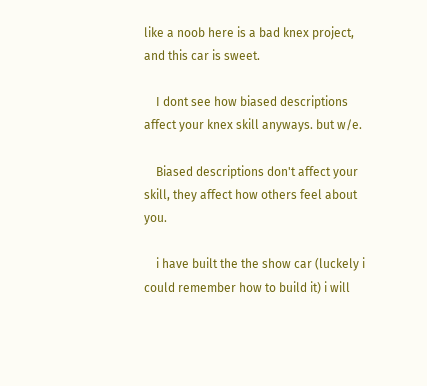like a noob here is a bad knex project, and this car is sweet.

    I dont see how biased descriptions affect your knex skill anyways. but w/e.

    Biased descriptions don't affect your skill, they affect how others feel about you.

    i have built the the show car (luckely i could remember how to build it) i will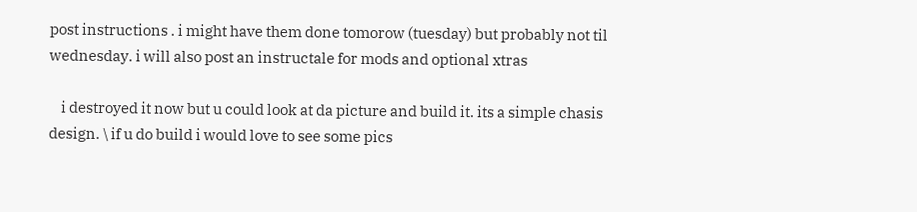post instructions . i might have them done tomorow (tuesday) but probably not til wednesday. i will also post an instructale for mods and optional xtras

    i destroyed it now but u could look at da picture and build it. its a simple chasis design. \ if u do build i would love to see some pics